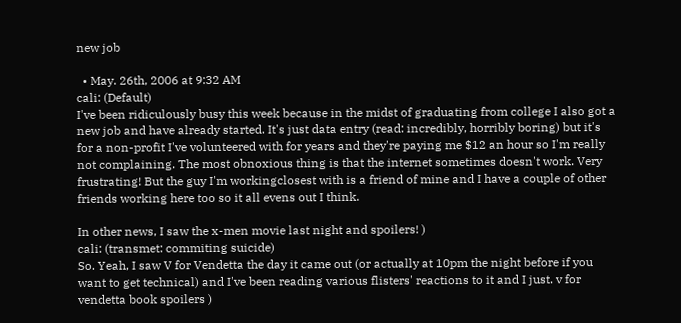new job

  • May. 26th, 2006 at 9:32 AM
cali: (Default)
I've been ridiculously busy this week because in the midst of graduating from college I also got a new job and have already started. It's just data entry (read: incredibly, horribly boring) but it's for a non-profit I've volunteered with for years and they're paying me $12 an hour so I'm really not complaining. The most obnoxious thing is that the internet sometimes doesn't work. Very frustrating! But the guy I'm workingclosest with is a friend of mine and I have a couple of other friends working here too so it all evens out I think.

In other news, I saw the x-men movie last night and spoilers! )
cali: (transmet: commiting suicide)
So. Yeah, I saw V for Vendetta the day it came out (or actually at 10pm the night before if you want to get technical) and I've been reading various flisters' reactions to it and I just. v for vendetta book spoilers )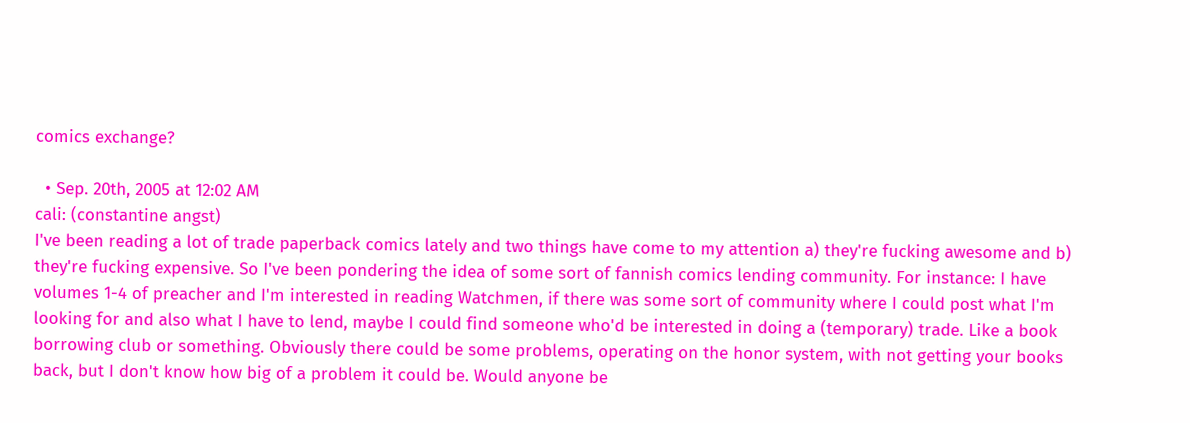comics exchange?

  • Sep. 20th, 2005 at 12:02 AM
cali: (constantine angst)
I've been reading a lot of trade paperback comics lately and two things have come to my attention a) they're fucking awesome and b) they're fucking expensive. So I've been pondering the idea of some sort of fannish comics lending community. For instance: I have volumes 1-4 of preacher and I'm interested in reading Watchmen, if there was some sort of community where I could post what I'm looking for and also what I have to lend, maybe I could find someone who'd be interested in doing a (temporary) trade. Like a book borrowing club or something. Obviously there could be some problems, operating on the honor system, with not getting your books back, but I don't know how big of a problem it could be. Would anyone be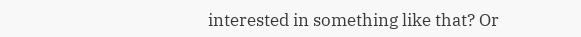interested in something like that? Or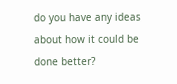do you have any ideas about how it could be done better?